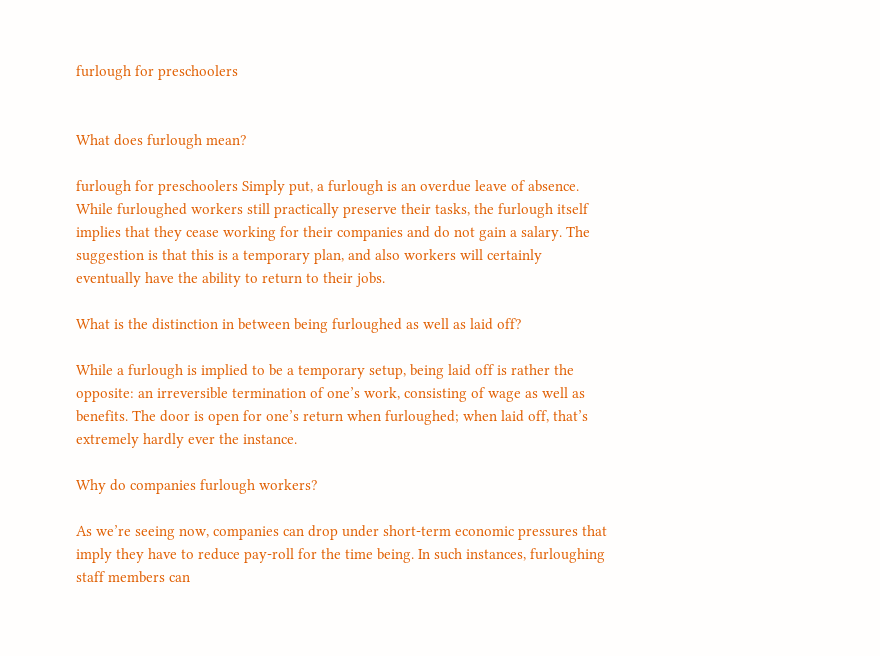furlough for preschoolers


What does furlough mean?

furlough for preschoolers Simply put, a furlough is an overdue leave of absence. While furloughed workers still practically preserve their tasks, the furlough itself implies that they cease working for their companies and do not gain a salary. The suggestion is that this is a temporary plan, and also workers will certainly eventually have the ability to return to their jobs.

What is the distinction in between being furloughed as well as laid off?

While a furlough is implied to be a temporary setup, being laid off is rather the opposite: an irreversible termination of one’s work, consisting of wage as well as benefits. The door is open for one’s return when furloughed; when laid off, that’s extremely hardly ever the instance.

Why do companies furlough workers?

As we’re seeing now, companies can drop under short-term economic pressures that imply they have to reduce pay-roll for the time being. In such instances, furloughing staff members can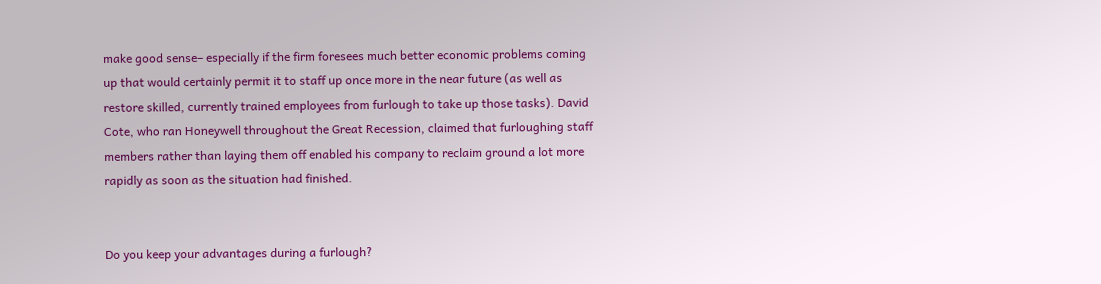make good sense– especially if the firm foresees much better economic problems coming up that would certainly permit it to staff up once more in the near future (as well as restore skilled, currently trained employees from furlough to take up those tasks). David Cote, who ran Honeywell throughout the Great Recession, claimed that furloughing staff members rather than laying them off enabled his company to reclaim ground a lot more rapidly as soon as the situation had finished.


Do you keep your advantages during a furlough?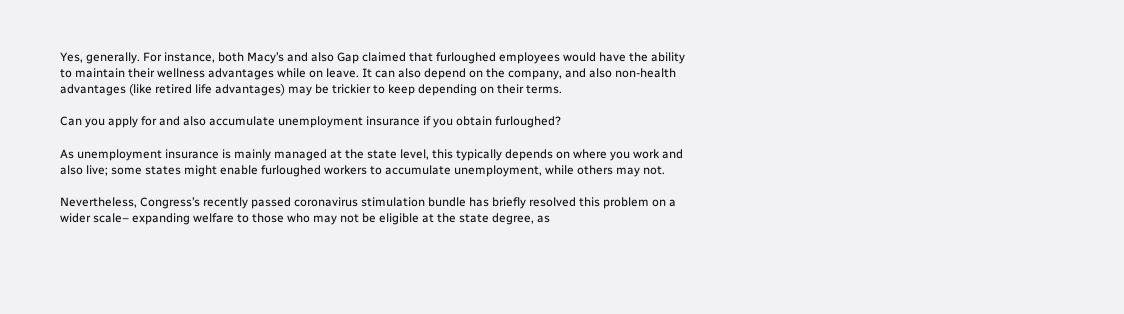Yes, generally. For instance, both Macy’s and also Gap claimed that furloughed employees would have the ability to maintain their wellness advantages while on leave. It can also depend on the company, and also non-health advantages (like retired life advantages) may be trickier to keep depending on their terms.

Can you apply for and also accumulate unemployment insurance if you obtain furloughed?

As unemployment insurance is mainly managed at the state level, this typically depends on where you work and also live; some states might enable furloughed workers to accumulate unemployment, while others may not.

Nevertheless, Congress’s recently passed coronavirus stimulation bundle has briefly resolved this problem on a wider scale– expanding welfare to those who may not be eligible at the state degree, as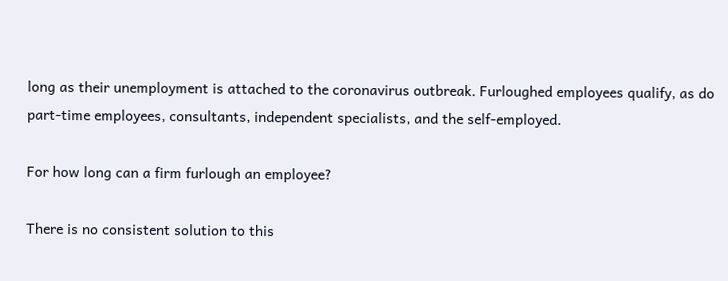long as their unemployment is attached to the coronavirus outbreak. Furloughed employees qualify, as do part-time employees, consultants, independent specialists, and the self-employed.

For how long can a firm furlough an employee?

There is no consistent solution to this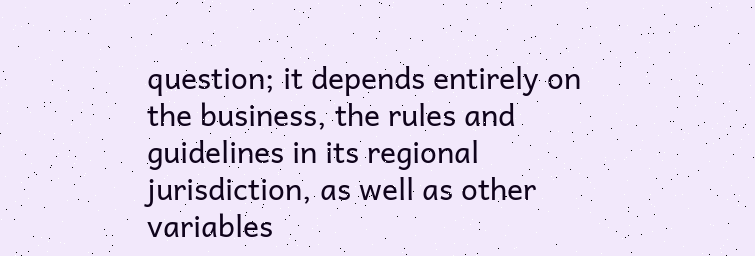question; it depends entirely on the business, the rules and guidelines in its regional jurisdiction, as well as other variables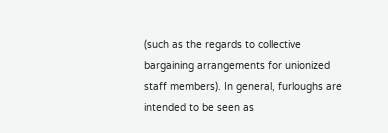(such as the regards to collective bargaining arrangements for unionized staff members). In general, furloughs are intended to be seen as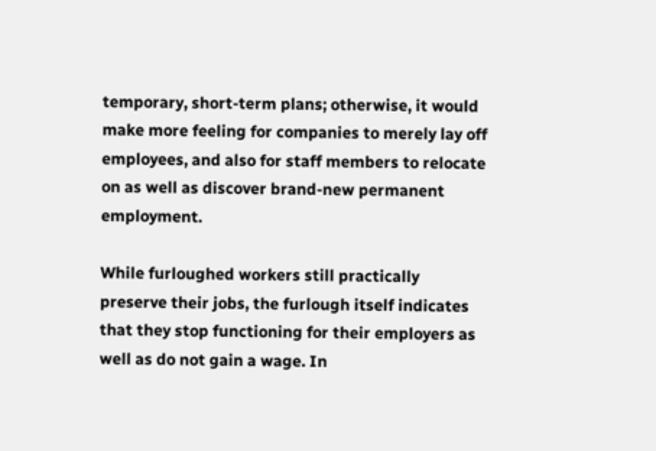temporary, short-term plans; otherwise, it would make more feeling for companies to merely lay off employees, and also for staff members to relocate on as well as discover brand-new permanent employment.

While furloughed workers still practically preserve their jobs, the furlough itself indicates that they stop functioning for their employers as well as do not gain a wage. In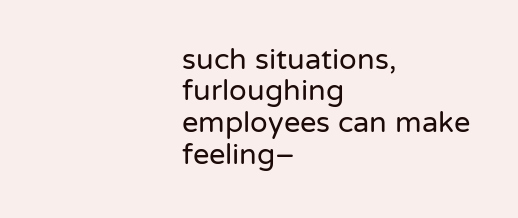such situations, furloughing employees can make feeling–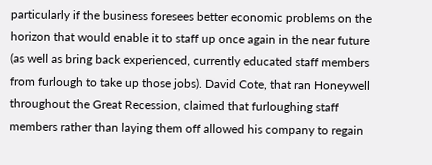particularly if the business foresees better economic problems on the horizon that would enable it to staff up once again in the near future (as well as bring back experienced, currently educated staff members from furlough to take up those jobs). David Cote, that ran Honeywell throughout the Great Recession, claimed that furloughing staff members rather than laying them off allowed his company to regain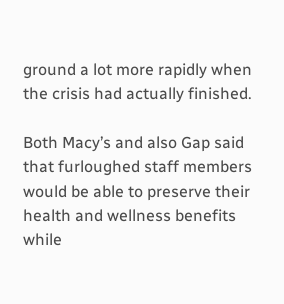ground a lot more rapidly when the crisis had actually finished.

Both Macy’s and also Gap said that furloughed staff members would be able to preserve their health and wellness benefits while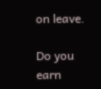on leave.

Do you earn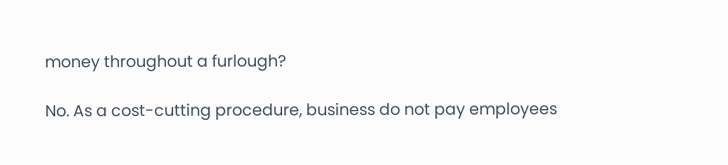money throughout a furlough?

No. As a cost-cutting procedure, business do not pay employees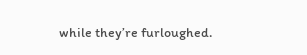while they’re furloughed.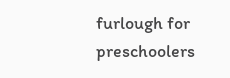furlough for preschoolers